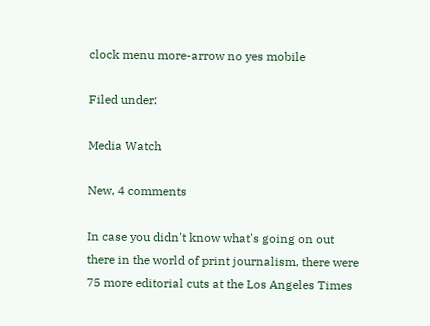clock menu more-arrow no yes mobile

Filed under:

Media Watch

New, 4 comments

In case you didn't know what's going on out there in the world of print journalism, there were 75 more editorial cuts at the Los Angeles Times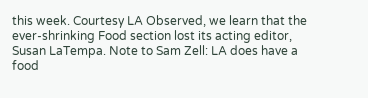this week. Courtesy LA Observed, we learn that the ever-shrinking Food section lost its acting editor, Susan LaTempa. Note to Sam Zell: LA does have a food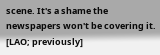scene. It's a shame the newspapers won't be covering it. [LAO; previously]